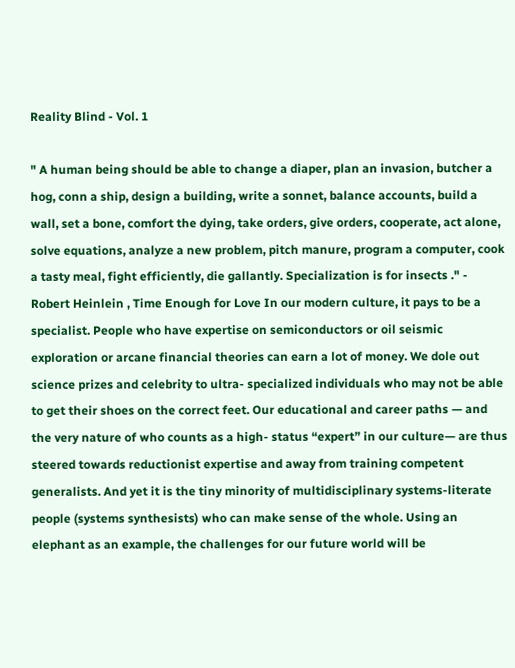Reality Blind - Vol. 1

" A human being should be able to change a diaper, plan an invasion, butcher a hog, conn a ship, design a building, write a sonnet, balance accounts, build a wall, set a bone, comfort the dying, take orders, give orders, cooperate, act alone, solve equations, analyze a new problem, pitch manure, program a computer, cook a tasty meal, fight efficiently, die gallantly. Specialization is for insects ." - Robert Heinlein , Time Enough for Love In our modern culture, it pays to be a specialist. People who have expertise on semiconductors or oil seismic exploration or arcane financial theories can earn a lot of money. We dole out science prizes and celebrity to ultra- specialized individuals who may not be able to get their shoes on the correct feet. Our educational and career paths — and the very nature of who counts as a high- status “expert” in our culture— are thus steered towards reductionist expertise and away from training competent generalists. And yet it is the tiny minority of multidisciplinary systems-literate people (systems synthesists) who can make sense of the whole. Using an elephant as an example, the challenges for our future world will be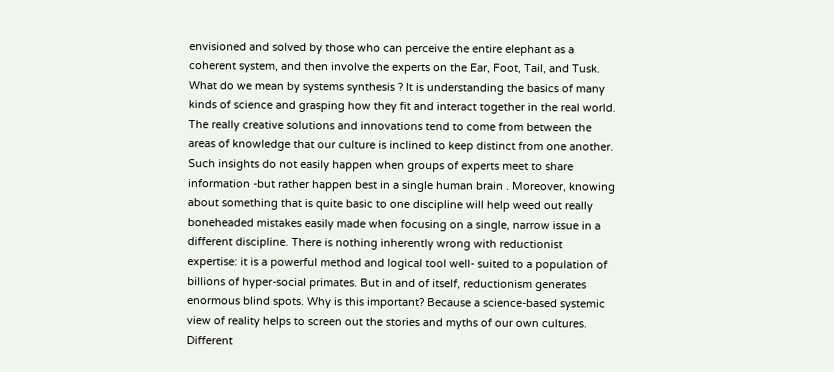envisioned and solved by those who can perceive the entire elephant as a coherent system, and then involve the experts on the Ear, Foot, Tail, and Tusk. What do we mean by systems synthesis ? It is understanding the basics of many kinds of science and grasping how they fit and interact together in the real world. The really creative solutions and innovations tend to come from between the areas of knowledge that our culture is inclined to keep distinct from one another. Such insights do not easily happen when groups of experts meet to share information -but rather happen best in a single human brain . Moreover, knowing about something that is quite basic to one discipline will help weed out really boneheaded mistakes easily made when focusing on a single, narrow issue in a different discipline. There is nothing inherently wrong with reductionist expertise: it is a powerful method and logical tool well- suited to a population of billions of hyper-social primates. But in and of itself, reductionism generates enormous blind spots. Why is this important? Because a science-based systemic view of reality helps to screen out the stories and myths of our own cultures. Different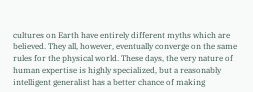cultures on Earth have entirely different myths which are believed. They all, however, eventually converge on the same rules for the physical world. These days, the very nature of human expertise is highly specialized, but a reasonably intelligent generalist has a better chance of making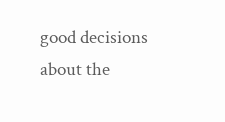good decisions about the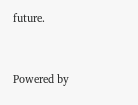future.


Powered by